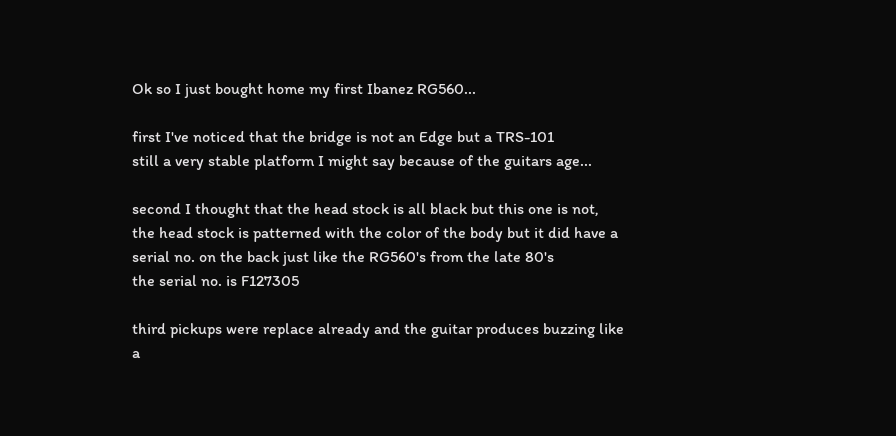Ok so I just bought home my first Ibanez RG560...

first I've noticed that the bridge is not an Edge but a TRS-101
still a very stable platform I might say because of the guitars age...

second I thought that the head stock is all black but this one is not,
the head stock is patterned with the color of the body but it did have a
serial no. on the back just like the RG560's from the late 80's
the serial no. is F127305

third pickups were replace already and the guitar produces buzzing like
a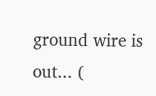ground wire is out... (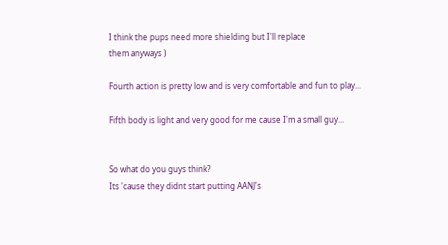I think the pups need more shielding but I'll replace
them anyways )

Fourth action is pretty low and is very comfortable and fun to play...

Fifth body is light and very good for me cause I'm a small guy...


So what do you guys think?
Its 'cause they didnt start putting AANJ's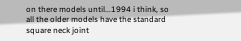on there models until...1994 i think, so all the older models have the standard square neck joint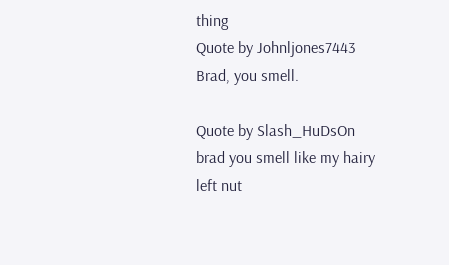thing
Quote by Johnljones7443
Brad, you smell.

Quote by Slash_HuDsOn
brad you smell like my hairy left nut